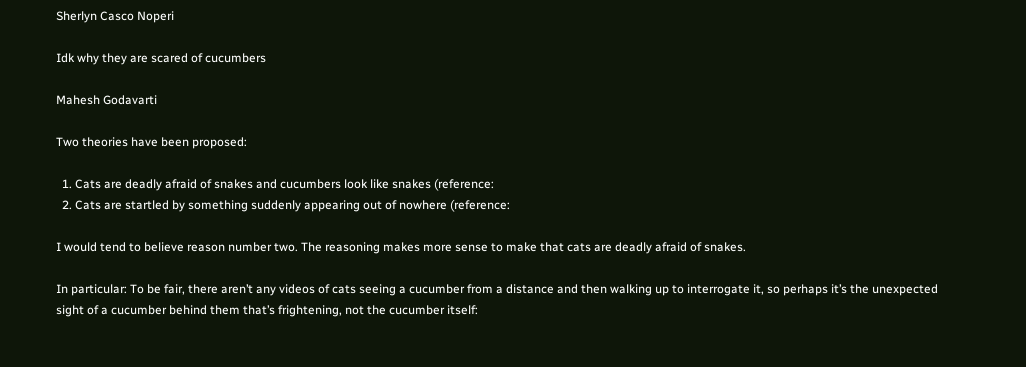Sherlyn Casco Noperi

Idk why they are scared of cucumbers

Mahesh Godavarti

Two theories have been proposed:

  1. Cats are deadly afraid of snakes and cucumbers look like snakes (reference:
  2. Cats are startled by something suddenly appearing out of nowhere (reference:

I would tend to believe reason number two. The reasoning makes more sense to make that cats are deadly afraid of snakes.

In particular: To be fair, there aren’t any videos of cats seeing a cucumber from a distance and then walking up to interrogate it, so perhaps it’s the unexpected sight of a cucumber behind them that’s frightening, not the cucumber itself: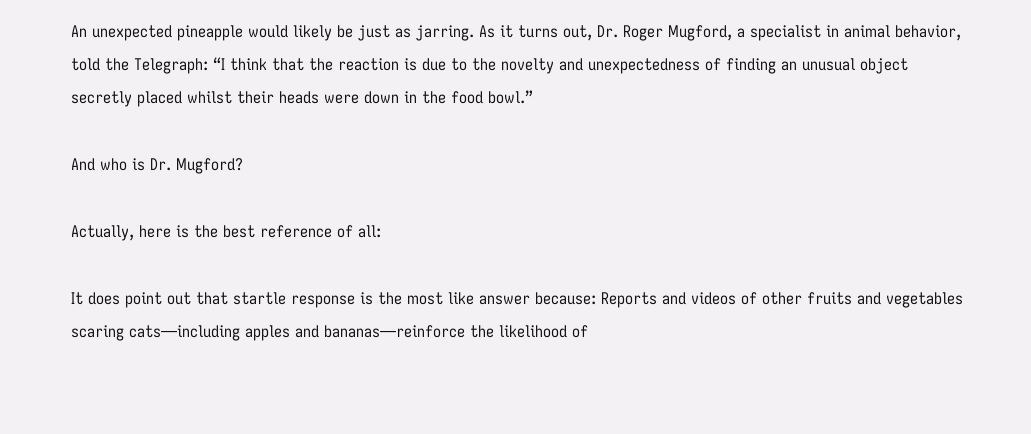An unexpected pineapple would likely be just as jarring. As it turns out, Dr. Roger Mugford, a specialist in animal behavior, told the Telegraph: “I think that the reaction is due to the novelty and unexpectedness of finding an unusual object secretly placed whilst their heads were down in the food bowl.”

And who is Dr. Mugford?

Actually, here is the best reference of all:

It does point out that startle response is the most like answer because: Reports and videos of other fruits and vegetables scaring cats—including apples and bananas—reinforce the likelihood of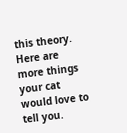this theory. Here are more things your cat would love to tell you.